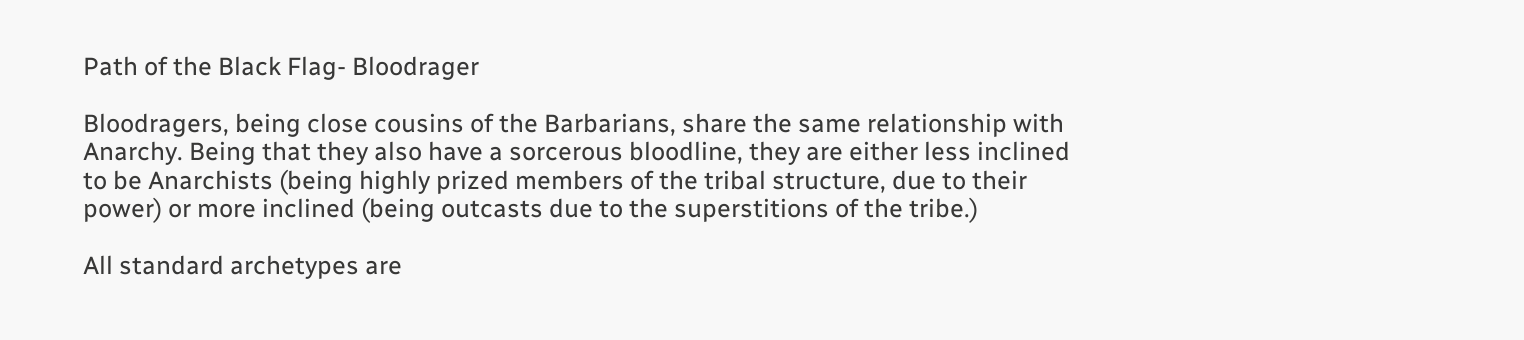Path of the Black Flag- Bloodrager

Bloodragers, being close cousins of the Barbarians, share the same relationship with Anarchy. Being that they also have a sorcerous bloodline, they are either less inclined to be Anarchists (being highly prized members of the tribal structure, due to their power) or more inclined (being outcasts due to the superstitions of the tribe.)

All standard archetypes are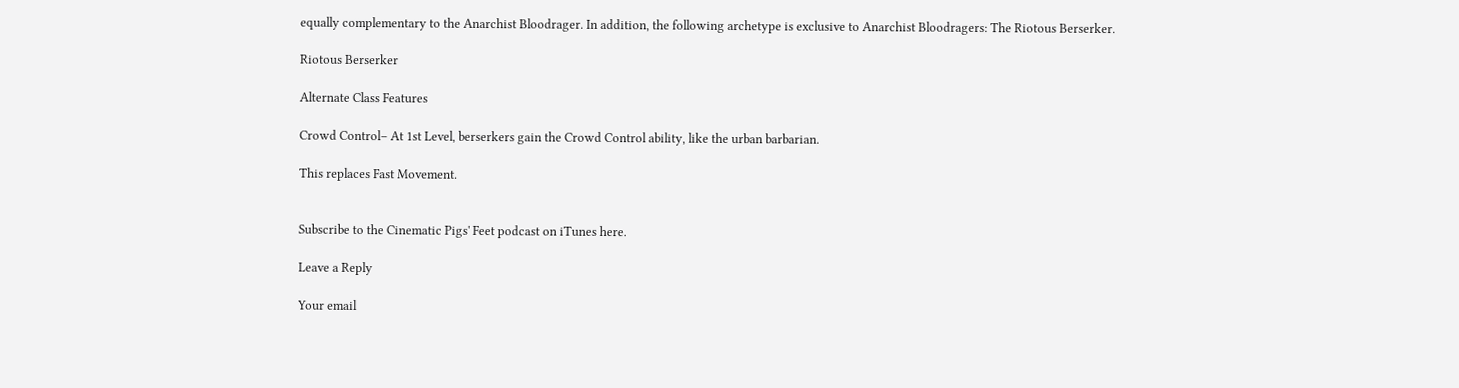equally complementary to the Anarchist Bloodrager. In addition, the following archetype is exclusive to Anarchist Bloodragers: The Riotous Berserker.

Riotous Berserker

Alternate Class Features

Crowd Control– At 1st Level, berserkers gain the Crowd Control ability, like the urban barbarian.

This replaces Fast Movement.


Subscribe to the Cinematic Pigs' Feet podcast on iTunes here.

Leave a Reply

Your email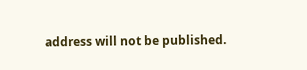address will not be published.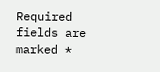Required fields are marked *